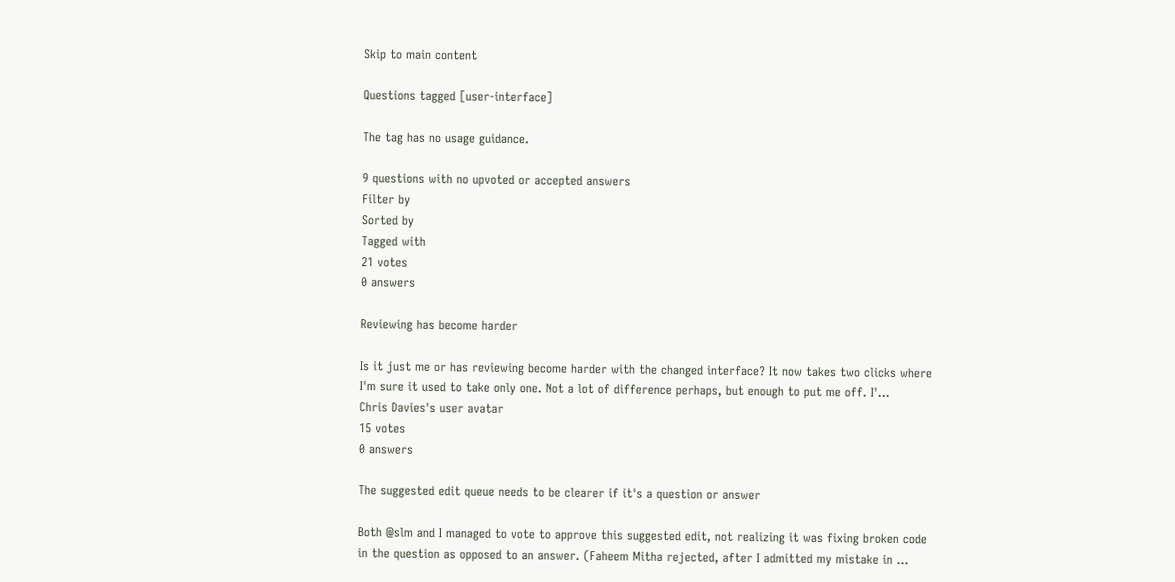Skip to main content

Questions tagged [user-interface]

The tag has no usage guidance.

9 questions with no upvoted or accepted answers
Filter by
Sorted by
Tagged with
21 votes
0 answers

Reviewing has become harder

Is it just me or has reviewing become harder with the changed interface? It now takes two clicks where I'm sure it used to take only one. Not a lot of difference perhaps, but enough to put me off. I'...
Chris Davies's user avatar
15 votes
0 answers

The suggested edit queue needs to be clearer if it's a question or answer

Both @slm and I managed to vote to approve this suggested edit, not realizing it was fixing broken code in the question as opposed to an answer. (Faheem Mitha rejected, after I admitted my mistake in ...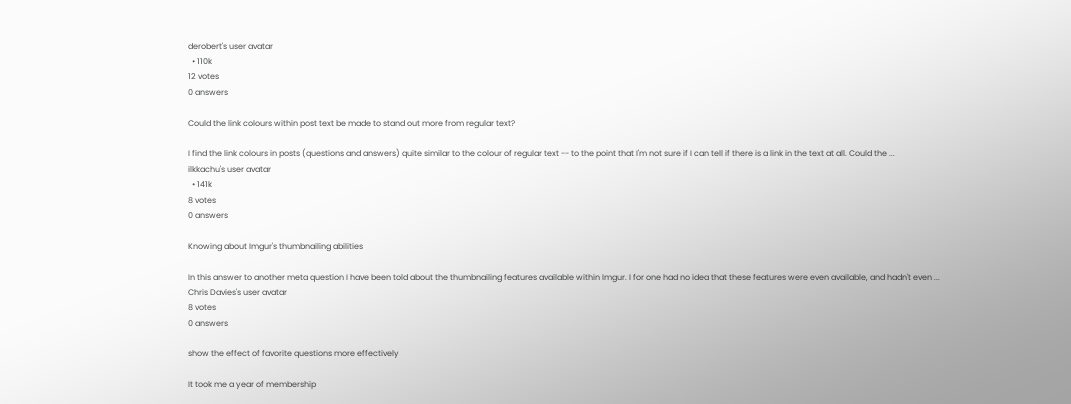derobert's user avatar
  • 110k
12 votes
0 answers

Could the link colours within post text be made to stand out more from regular text?

I find the link colours in posts (questions and answers) quite similar to the colour of regular text -- to the point that I'm not sure if I can tell if there is a link in the text at all. Could the ...
ilkkachu's user avatar
  • 141k
8 votes
0 answers

Knowing about Imgur's thumbnailing abilities

In this answer to another meta question I have been told about the thumbnailing features available within Imgur. I for one had no idea that these features were even available, and hadn't even ...
Chris Davies's user avatar
8 votes
0 answers

show the effect of favorite questions more effectively

It took me a year of membership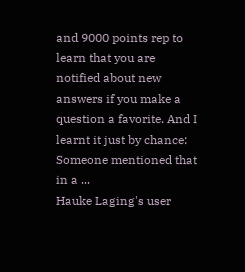and 9000 points rep to learn that you are notified about new answers if you make a question a favorite. And I learnt it just by chance: Someone mentioned that in a ...
Hauke Laging's user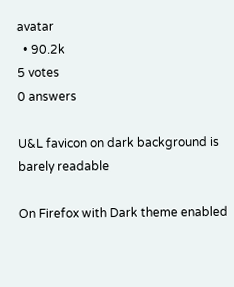avatar
  • 90.2k
5 votes
0 answers

U&L favicon on dark background is barely readable

On Firefox with Dark theme enabled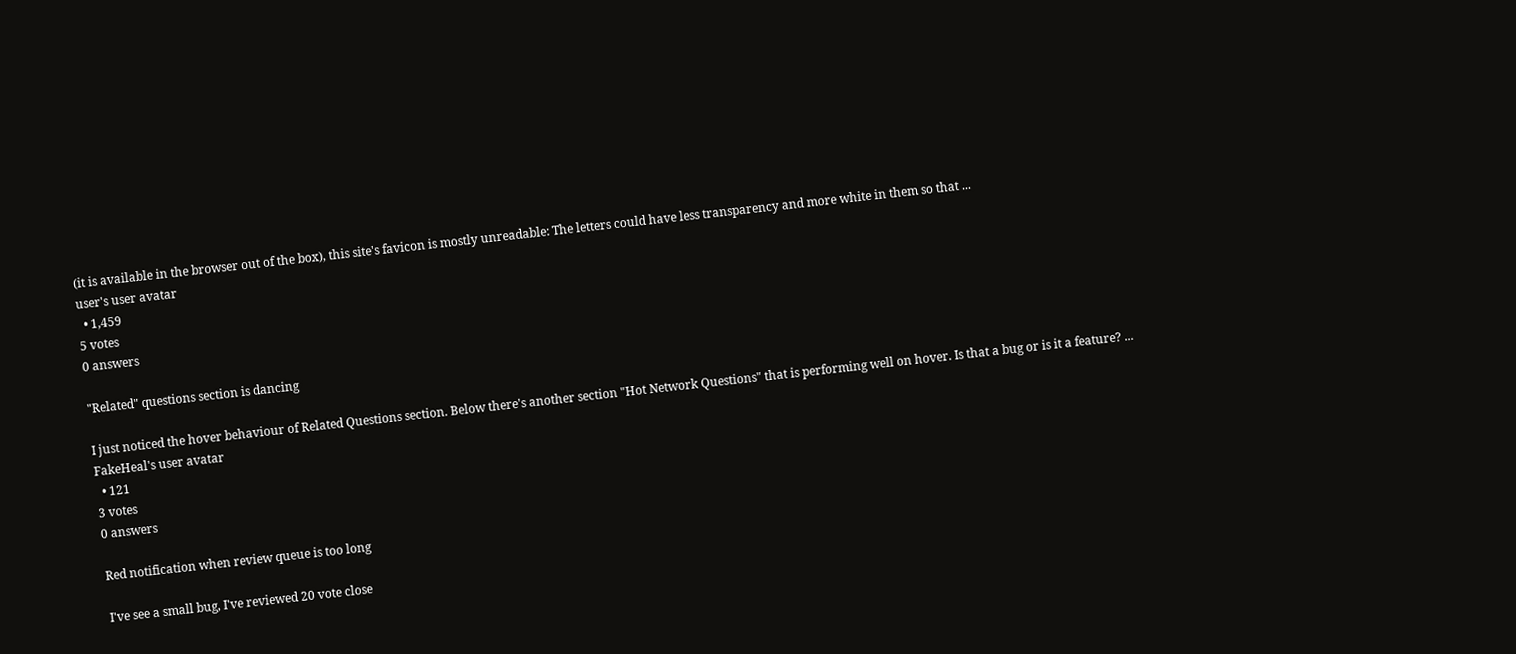(it is available in the browser out of the box), this site's favicon is mostly unreadable: The letters could have less transparency and more white in them so that ...
user's user avatar
  • 1,459
5 votes
0 answers

"Related" questions section is dancing

I just noticed the hover behaviour of Related Questions section. Below there's another section "Hot Network Questions" that is performing well on hover. Is that a bug or is it a feature? ...
FakeHeal's user avatar
  • 121
3 votes
0 answers

Red notification when review queue is too long

I've see a small bug, I've reviewed 20 vote close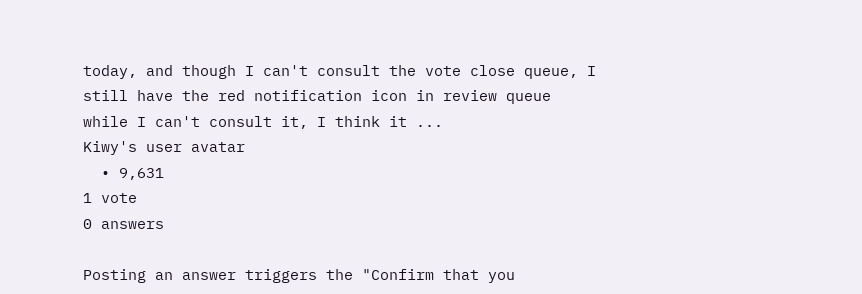today, and though I can't consult the vote close queue, I still have the red notification icon in review queue while I can't consult it, I think it ...
Kiwy's user avatar
  • 9,631
1 vote
0 answers

Posting an answer triggers the "Confirm that you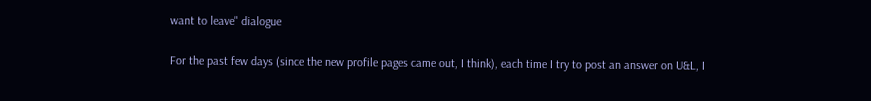want to leave" dialogue

For the past few days (since the new profile pages came out, I think), each time I try to post an answer on U&L, I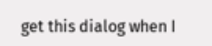get this dialog when I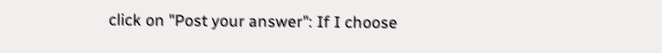click on "Post your answer": If I choose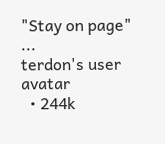"Stay on page" ...
terdon's user avatar
  • 244k